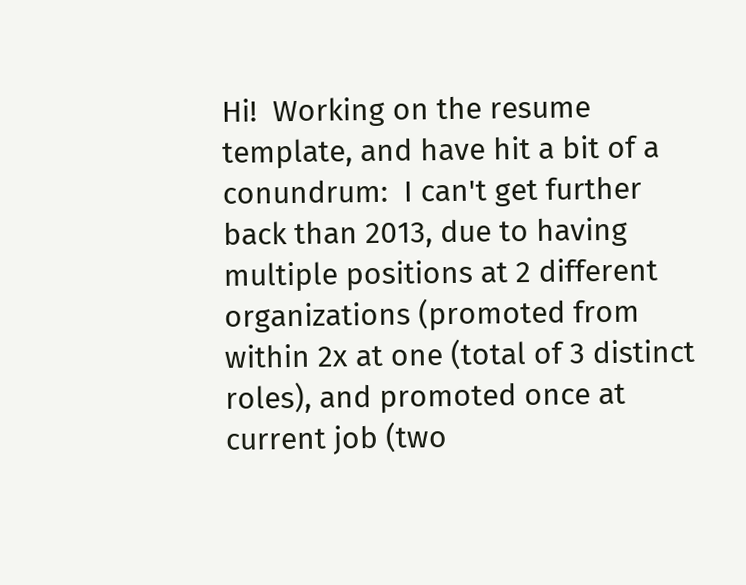Hi!  Working on the resume template, and have hit a bit of a conundrum:  I can't get further back than 2013, due to having multiple positions at 2 different organizations (promoted from within 2x at one (total of 3 distinct roles), and promoted once at current job (two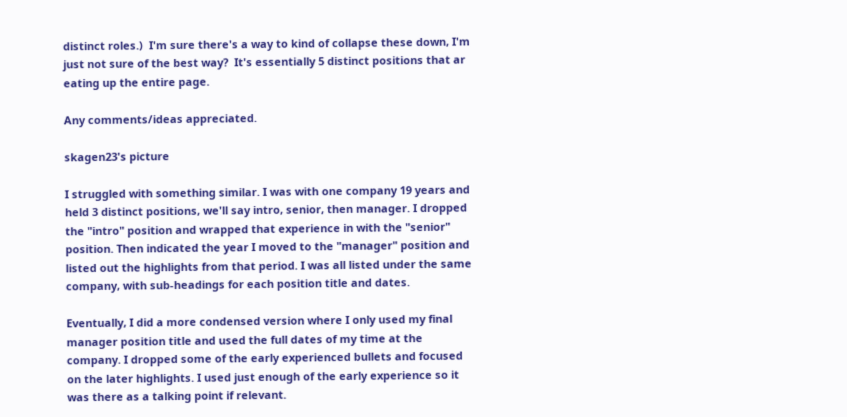distinct roles.)  I'm sure there's a way to kind of collapse these down, I'm just not sure of the best way?  It's essentially 5 distinct positions that ar eating up the entire page.

Any comments/ideas appreciated.

skagen23's picture

I struggled with something similar. I was with one company 19 years and held 3 distinct positions, we'll say intro, senior, then manager. I dropped the "intro" position and wrapped that experience in with the "senior" position. Then indicated the year I moved to the "manager" position and listed out the highlights from that period. I was all listed under the same company, with sub-headings for each position title and dates.

Eventually, I did a more condensed version where I only used my final manager position title and used the full dates of my time at the company. I dropped some of the early experienced bullets and focused on the later highlights. I used just enough of the early experience so it was there as a talking point if relevant.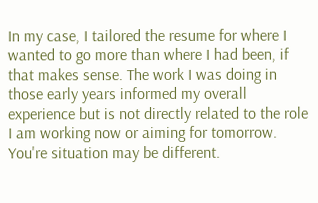In my case, I tailored the resume for where I wanted to go more than where I had been, if that makes sense. The work I was doing in those early years informed my overall experience but is not directly related to the role I am working now or aiming for tomorrow. You're situation may be different.